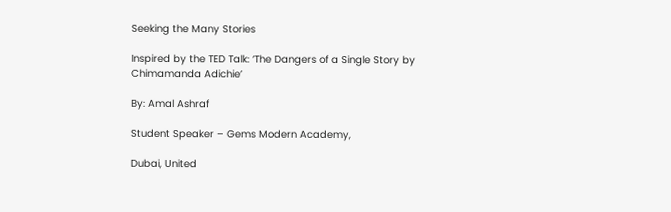Seeking the Many Stories

Inspired by the TED Talk: ‘The Dangers of a Single Story by Chimamanda Adichie’

By: Amal Ashraf

Student Speaker – Gems Modern Academy,

Dubai, United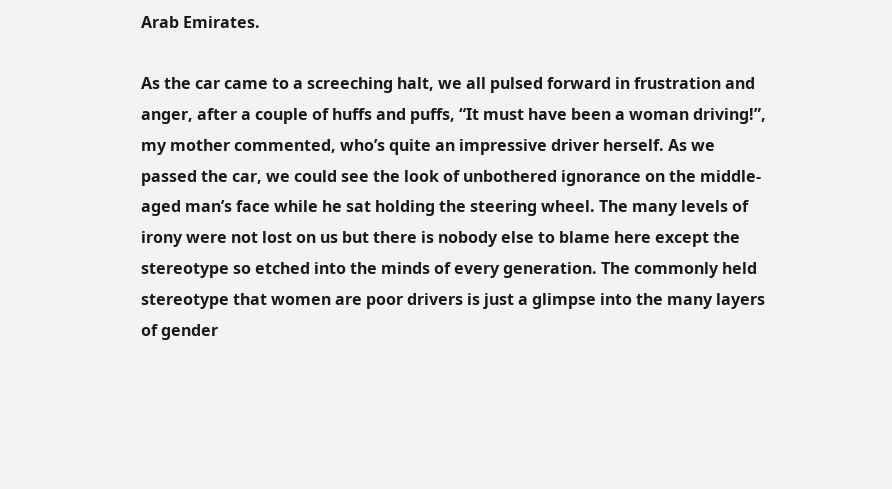Arab Emirates.

As the car came to a screeching halt, we all pulsed forward in frustration and anger, after a couple of huffs and puffs, “It must have been a woman driving!”, my mother commented, who’s quite an impressive driver herself. As we passed the car, we could see the look of unbothered ignorance on the middle-aged man’s face while he sat holding the steering wheel. The many levels of irony were not lost on us but there is nobody else to blame here except the stereotype so etched into the minds of every generation. The commonly held stereotype that women are poor drivers is just a glimpse into the many layers of gender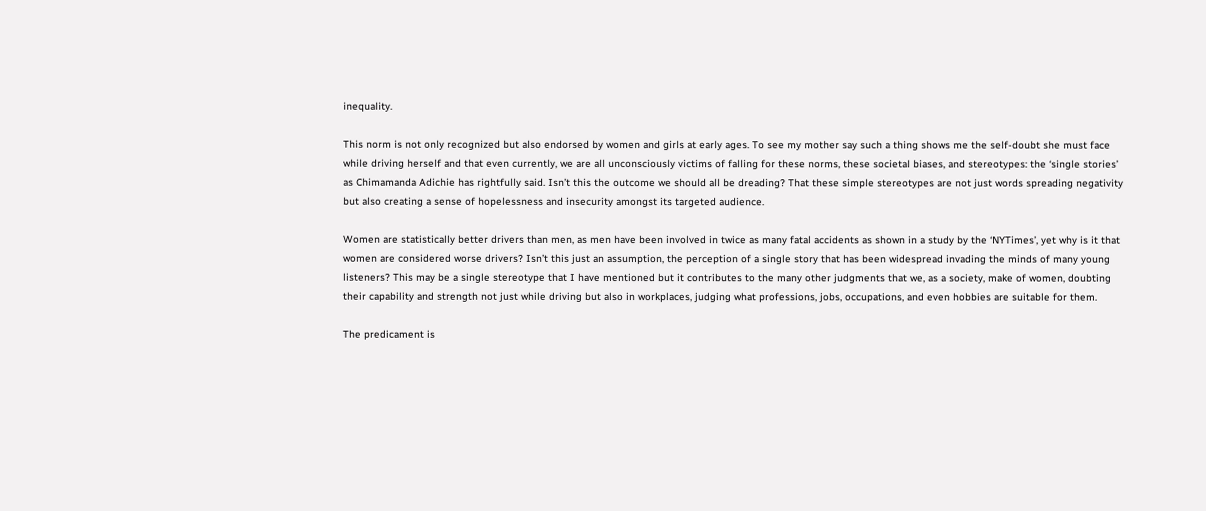inequality.

This norm is not only recognized but also endorsed by women and girls at early ages. To see my mother say such a thing shows me the self-doubt she must face while driving herself and that even currently, we are all unconsciously victims of falling for these norms, these societal biases, and stereotypes: the ‘single stories’ as Chimamanda Adichie has rightfully said. Isn’t this the outcome we should all be dreading? That these simple stereotypes are not just words spreading negativity but also creating a sense of hopelessness and insecurity amongst its targeted audience.

Women are statistically better drivers than men, as men have been involved in twice as many fatal accidents as shown in a study by the ‘NYTimes’, yet why is it that women are considered worse drivers? Isn’t this just an assumption, the perception of a single story that has been widespread invading the minds of many young listeners? This may be a single stereotype that I have mentioned but it contributes to the many other judgments that we, as a society, make of women, doubting their capability and strength not just while driving but also in workplaces, judging what professions, jobs, occupations, and even hobbies are suitable for them.

The predicament is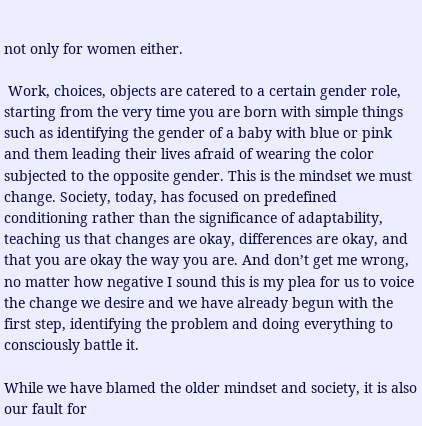not only for women either.

 Work, choices, objects are catered to a certain gender role, starting from the very time you are born with simple things such as identifying the gender of a baby with blue or pink and them leading their lives afraid of wearing the color subjected to the opposite gender. This is the mindset we must change. Society, today, has focused on predefined conditioning rather than the significance of adaptability, teaching us that changes are okay, differences are okay, and that you are okay the way you are. And don’t get me wrong, no matter how negative I sound this is my plea for us to voice the change we desire and we have already begun with the first step, identifying the problem and doing everything to consciously battle it.

While we have blamed the older mindset and society, it is also our fault for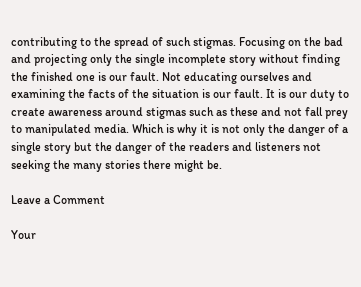contributing to the spread of such stigmas. Focusing on the bad and projecting only the single incomplete story without finding the finished one is our fault. Not educating ourselves and examining the facts of the situation is our fault. It is our duty to create awareness around stigmas such as these and not fall prey to manipulated media. Which is why it is not only the danger of a single story but the danger of the readers and listeners not seeking the many stories there might be.

Leave a Comment

Your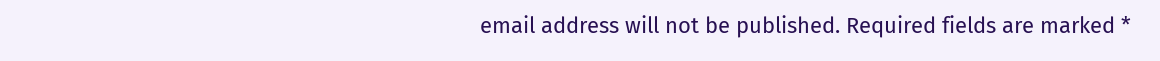email address will not be published. Required fields are marked *